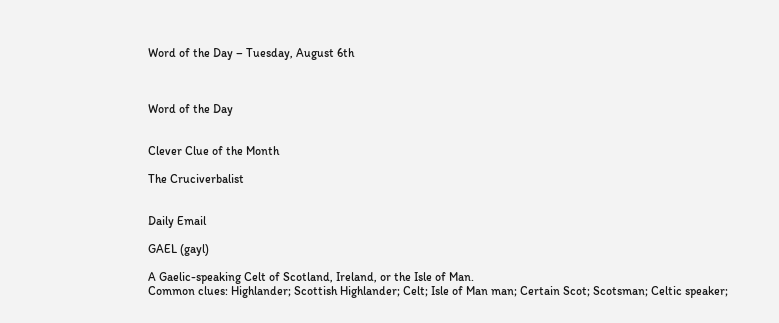Word of the Day – Tuesday, August 6th



Word of the Day


Clever Clue of the Month

The Cruciverbalist


Daily Email

GAEL (gayl)

A Gaelic-speaking Celt of Scotland, Ireland, or the Isle of Man.
Common clues: Highlander; Scottish Highlander; Celt; Isle of Man man; Certain Scot; Scotsman; Celtic speaker;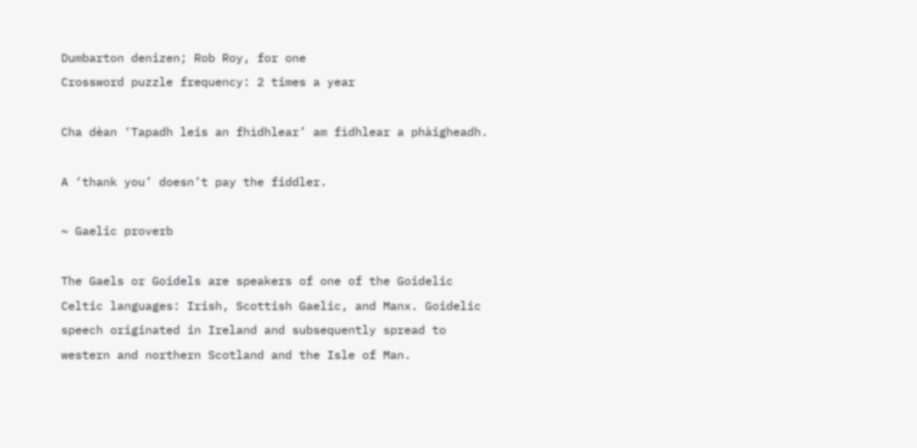Dumbarton denizen; Rob Roy, for one
Crossword puzzle frequency: 2 times a year

Cha dèan ‘Tapadh leis an fhìdhlear’ am fìdhlear a phàigheadh.

A ‘thank you’ doesn’t pay the fiddler.

~ Gaelic proverb

The Gaels or Goidels are speakers of one of the Goidelic Celtic languages: Irish, Scottish Gaelic, and Manx. Goidelic speech originated in Ireland and subsequently spread to western and northern Scotland and the Isle of Man.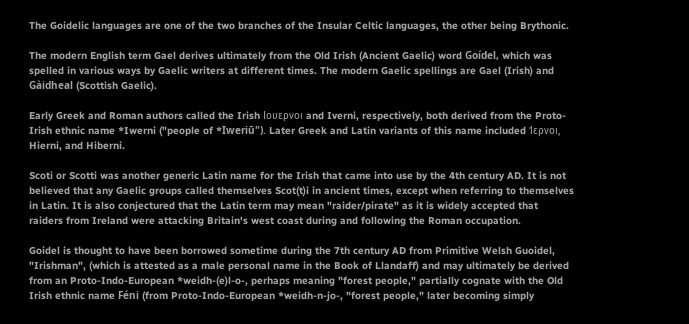The Goidelic languages are one of the two branches of the Insular Celtic languages, the other being Brythonic.

The modern English term Gael derives ultimately from the Old Irish (Ancient Gaelic) word Goídel, which was spelled in various ways by Gaelic writers at different times. The modern Gaelic spellings are Gael (Irish) and Gàidheal (Scottish Gaelic).

Early Greek and Roman authors called the Irish Ιουερνοι and Iverni, respectively, both derived from the Proto-Irish ethnic name *Iwerni ("people of *Iweriū"). Later Greek and Latin variants of this name included Ίερνοι, Hierni, and Hiberni.

Scoti or Scotti was another generic Latin name for the Irish that came into use by the 4th century AD. It is not believed that any Gaelic groups called themselves Scot(t)i in ancient times, except when referring to themselves in Latin. It is also conjectured that the Latin term may mean "raider/pirate" as it is widely accepted that raiders from Ireland were attacking Britain's west coast during and following the Roman occupation.

Goidel is thought to have been borrowed sometime during the 7th century AD from Primitive Welsh Guoidel, "Irishman", (which is attested as a male personal name in the Book of Llandaff) and may ultimately be derived from an Proto-Indo-European *weidh-(e)l-o-, perhaps meaning "forest people," partially cognate with the Old Irish ethnic name Féni (from Proto-Indo-European *weidh-n-jo-, "forest people," later becoming simply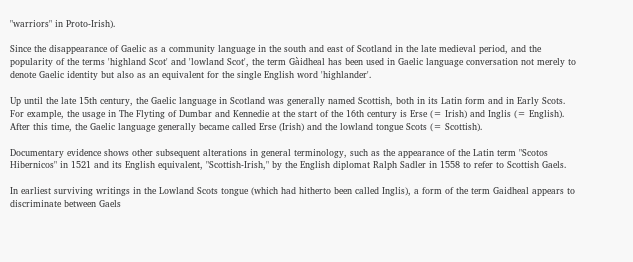"warriors" in Proto-Irish).

Since the disappearance of Gaelic as a community language in the south and east of Scotland in the late medieval period, and the popularity of the terms 'highland Scot' and 'lowland Scot', the term Gàidheal has been used in Gaelic language conversation not merely to denote Gaelic identity but also as an equivalent for the single English word 'highlander'.

Up until the late 15th century, the Gaelic language in Scotland was generally named Scottish, both in its Latin form and in Early Scots. For example, the usage in The Flyting of Dumbar and Kennedie at the start of the 16th century is Erse (= Irish) and Inglis (= English). After this time, the Gaelic language generally became called Erse (Irish) and the lowland tongue Scots (= Scottish).

Documentary evidence shows other subsequent alterations in general terminology, such as the appearance of the Latin term "Scotos Hibernicos" in 1521 and its English equivalent, "Scottish-Irish," by the English diplomat Ralph Sadler in 1558 to refer to Scottish Gaels.

In earliest surviving writings in the Lowland Scots tongue (which had hitherto been called Inglis), a form of the term Gaidheal appears to discriminate between Gaels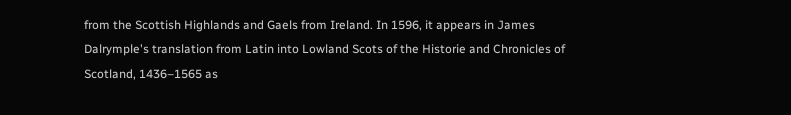from the Scottish Highlands and Gaels from Ireland. In 1596, it appears in James Dalrymple's translation from Latin into Lowland Scots of the Historie and Chronicles of Scotland, 1436–1565 as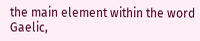the main element within the word Gaelic,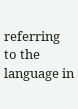referring to the language in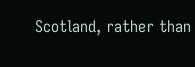Scotland, rather than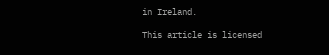in Ireland.

This article is licensed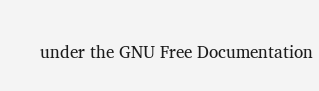under the GNU Free Documentation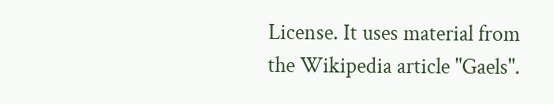License. It uses material from the Wikipedia article "Gaels".